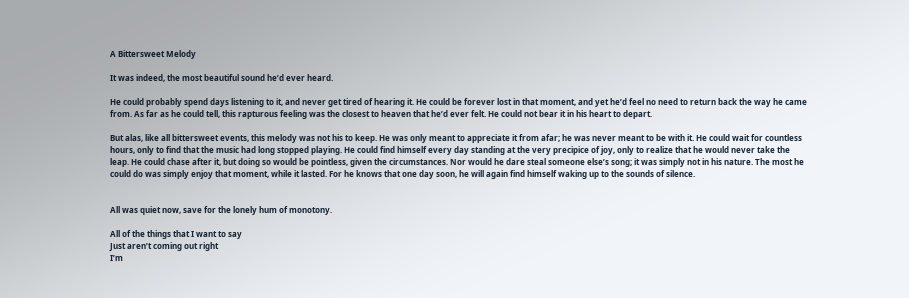A Bittersweet Melody

It was indeed, the most beautiful sound he’d ever heard.

He could probably spend days listening to it, and never get tired of hearing it. He could be forever lost in that moment, and yet he’d feel no need to return back the way he came from. As far as he could tell, this rapturous feeling was the closest to heaven that he’d ever felt. He could not bear it in his heart to depart.

But alas, like all bittersweet events, this melody was not his to keep. He was only meant to appreciate it from afar; he was never meant to be with it. He could wait for countless hours, only to find that the music had long stopped playing. He could find himself every day standing at the very precipice of joy, only to realize that he would never take the leap. He could chase after it, but doing so would be pointless, given the circumstances. Nor would he dare steal someone else’s song; it was simply not in his nature. The most he could do was simply enjoy that moment, while it lasted. For he knows that one day soon, he will again find himself waking up to the sounds of silence.


All was quiet now, save for the lonely hum of monotony.

All of the things that I want to say
Just aren’t coming out right
I’m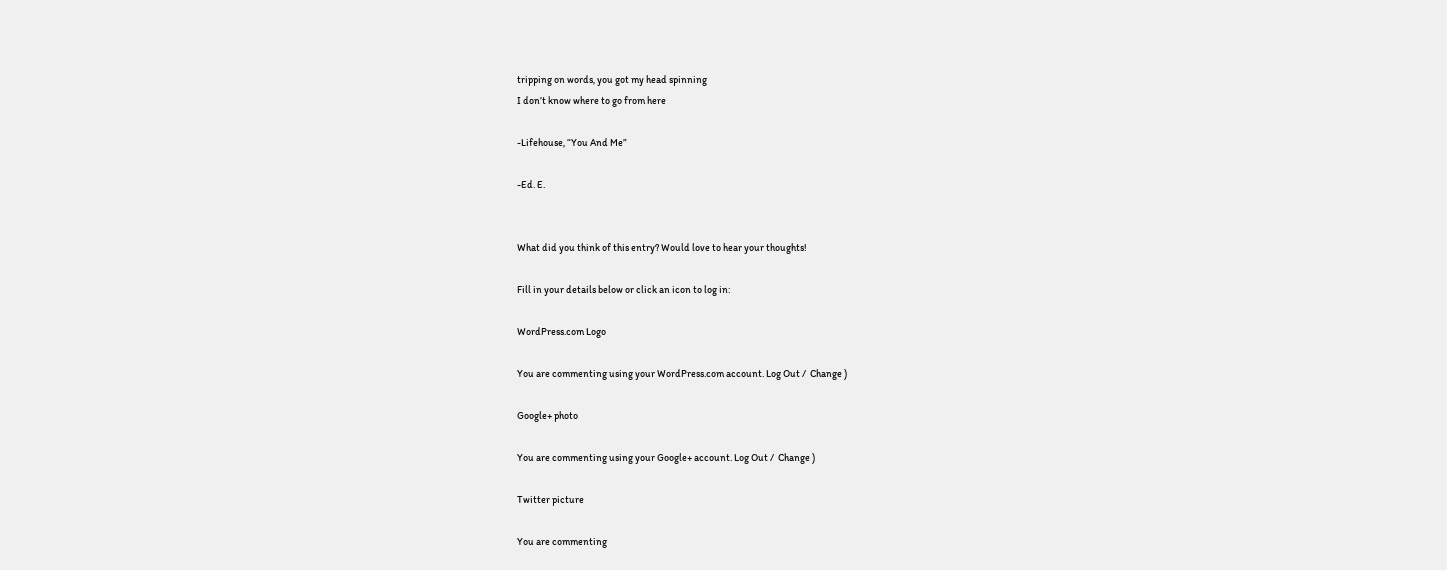tripping on words, you got my head spinning
I don’t know where to go from here

-Lifehouse, “You And Me”

-Ed. E.


What did you think of this entry? Would love to hear your thoughts!

Fill in your details below or click an icon to log in:

WordPress.com Logo

You are commenting using your WordPress.com account. Log Out /  Change )

Google+ photo

You are commenting using your Google+ account. Log Out /  Change )

Twitter picture

You are commenting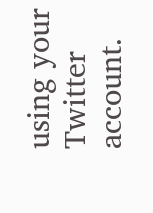using your Twitter account.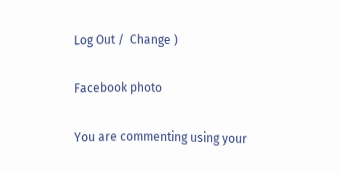Log Out /  Change )

Facebook photo

You are commenting using your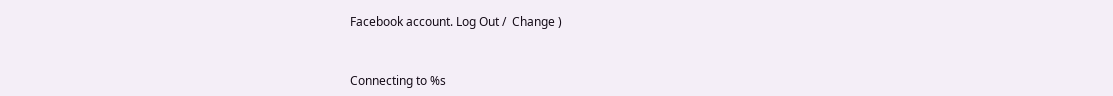Facebook account. Log Out /  Change )


Connecting to %s